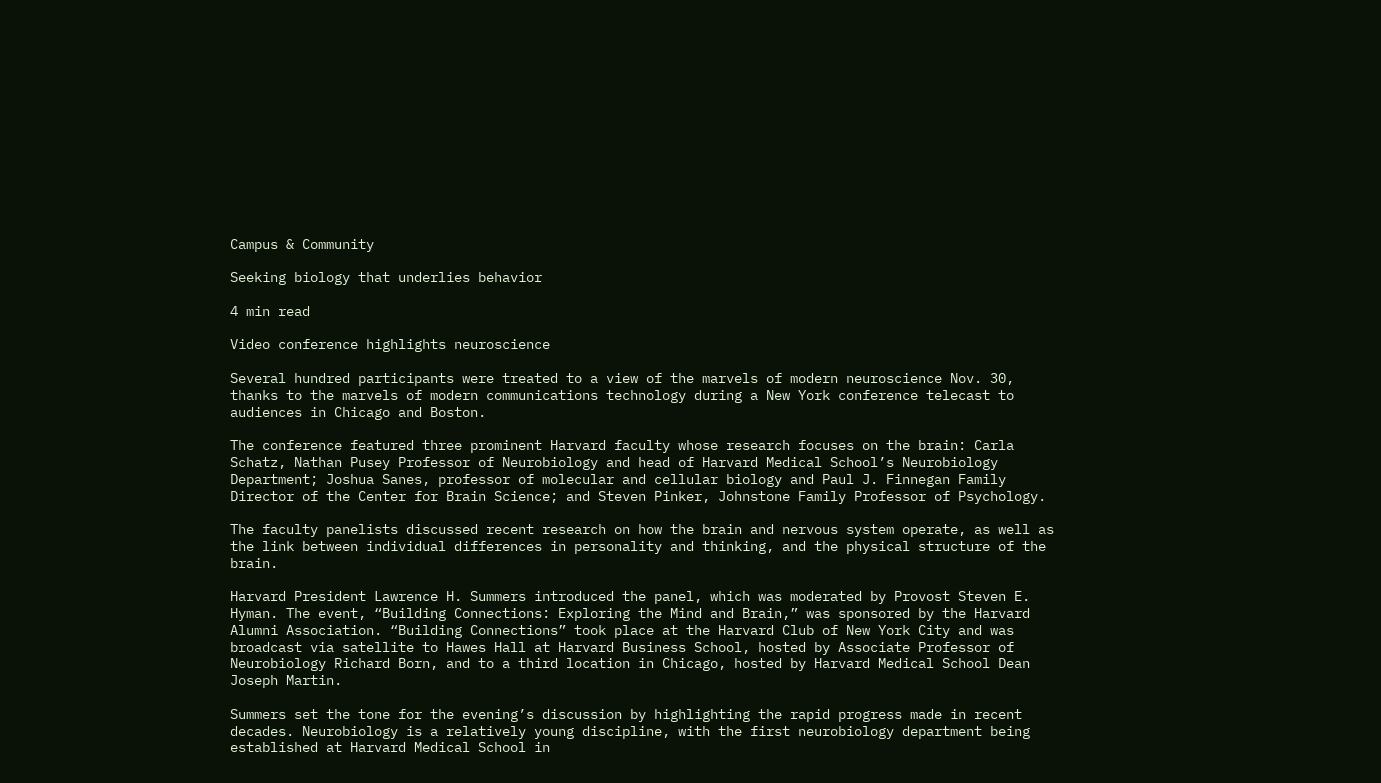Campus & Community

Seeking biology that underlies behavior

4 min read

Video conference highlights neuroscience

Several hundred participants were treated to a view of the marvels of modern neuroscience Nov. 30, thanks to the marvels of modern communications technology during a New York conference telecast to audiences in Chicago and Boston.

The conference featured three prominent Harvard faculty whose research focuses on the brain: Carla Schatz, Nathan Pusey Professor of Neurobiology and head of Harvard Medical School’s Neurobiology Department; Joshua Sanes, professor of molecular and cellular biology and Paul J. Finnegan Family Director of the Center for Brain Science; and Steven Pinker, Johnstone Family Professor of Psychology.

The faculty panelists discussed recent research on how the brain and nervous system operate, as well as the link between individual differences in personality and thinking, and the physical structure of the brain.

Harvard President Lawrence H. Summers introduced the panel, which was moderated by Provost Steven E. Hyman. The event, “Building Connections: Exploring the Mind and Brain,” was sponsored by the Harvard Alumni Association. “Building Connections” took place at the Harvard Club of New York City and was broadcast via satellite to Hawes Hall at Harvard Business School, hosted by Associate Professor of Neurobiology Richard Born, and to a third location in Chicago, hosted by Harvard Medical School Dean Joseph Martin.

Summers set the tone for the evening’s discussion by highlighting the rapid progress made in recent decades. Neurobiology is a relatively young discipline, with the first neurobiology department being established at Harvard Medical School in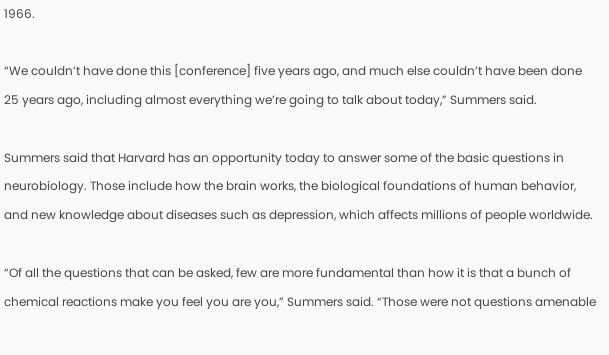1966.

“We couldn’t have done this [conference] five years ago, and much else couldn’t have been done 25 years ago, including almost everything we’re going to talk about today,” Summers said.

Summers said that Harvard has an opportunity today to answer some of the basic questions in neurobiology. Those include how the brain works, the biological foundations of human behavior, and new knowledge about diseases such as depression, which affects millions of people worldwide.

“Of all the questions that can be asked, few are more fundamental than how it is that a bunch of chemical reactions make you feel you are you,” Summers said. “Those were not questions amenable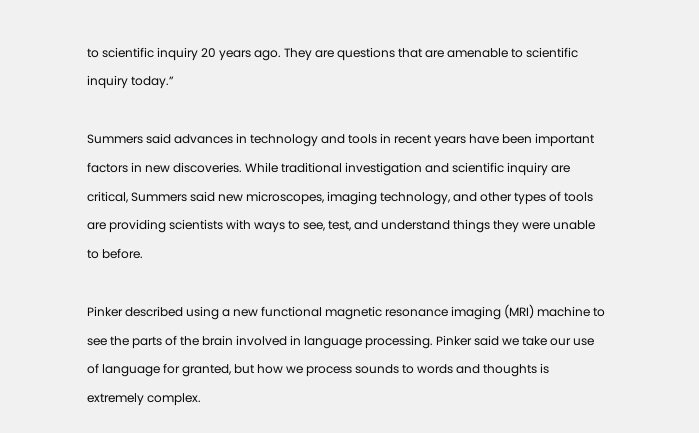to scientific inquiry 20 years ago. They are questions that are amenable to scientific inquiry today.”

Summers said advances in technology and tools in recent years have been important factors in new discoveries. While traditional investigation and scientific inquiry are critical, Summers said new microscopes, imaging technology, and other types of tools are providing scientists with ways to see, test, and understand things they were unable to before.

Pinker described using a new functional magnetic resonance imaging (MRI) machine to see the parts of the brain involved in language processing. Pinker said we take our use of language for granted, but how we process sounds to words and thoughts is extremely complex.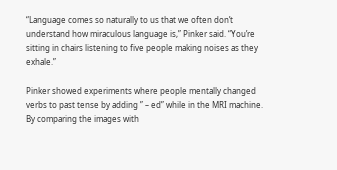“Language comes so naturally to us that we often don’t understand how miraculous language is,” Pinker said. “You’re sitting in chairs listening to five people making noises as they exhale.”

Pinker showed experiments where people mentally changed verbs to past tense by adding ” – ed” while in the MRI machine. By comparing the images with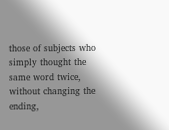those of subjects who simply thought the same word twice, without changing the ending,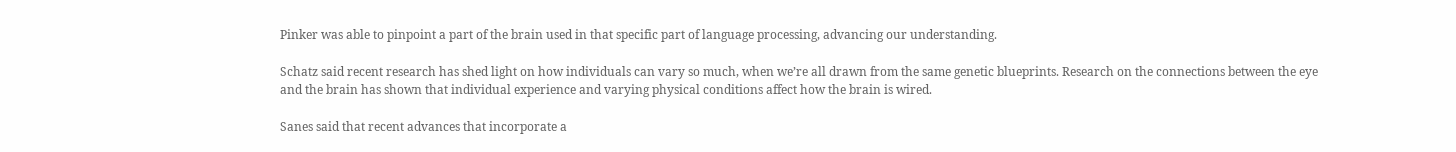Pinker was able to pinpoint a part of the brain used in that specific part of language processing, advancing our understanding.

Schatz said recent research has shed light on how individuals can vary so much, when we’re all drawn from the same genetic blueprints. Research on the connections between the eye and the brain has shown that individual experience and varying physical conditions affect how the brain is wired.

Sanes said that recent advances that incorporate a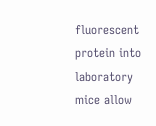fluorescent protein into laboratory mice allow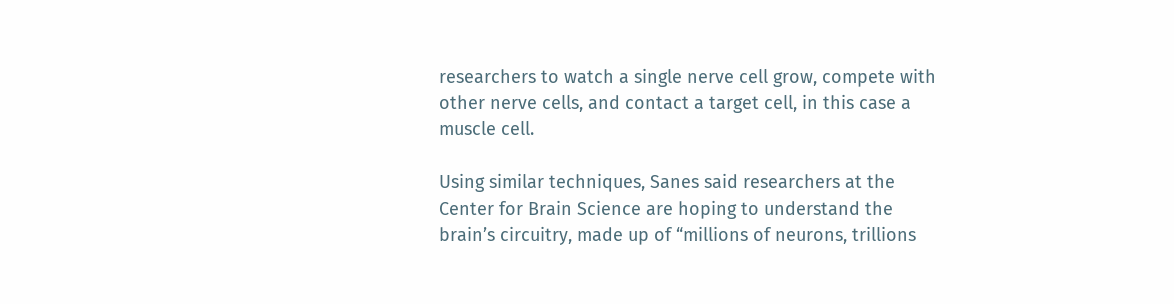researchers to watch a single nerve cell grow, compete with other nerve cells, and contact a target cell, in this case a muscle cell.

Using similar techniques, Sanes said researchers at the Center for Brain Science are hoping to understand the brain’s circuitry, made up of “millions of neurons, trillions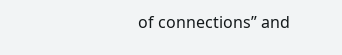of connections” and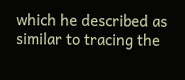which he described as similar to tracing the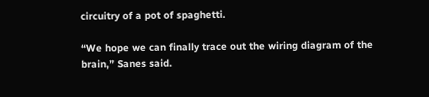circuitry of a pot of spaghetti.

“We hope we can finally trace out the wiring diagram of the brain,” Sanes said.